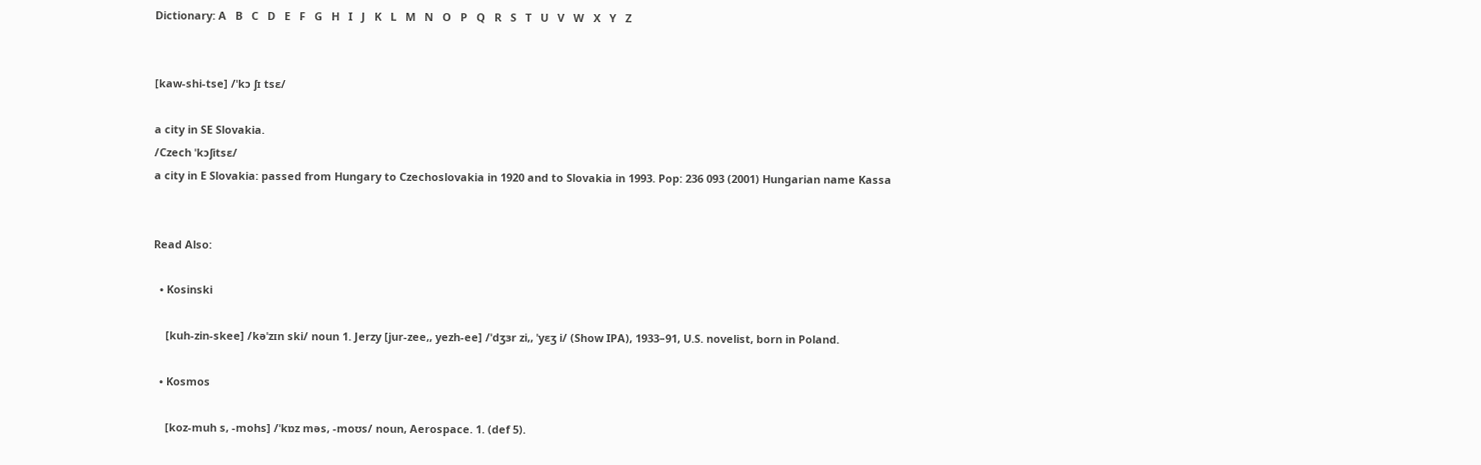Dictionary: A   B   C   D   E   F   G   H   I   J   K   L   M   N   O   P   Q   R   S   T   U   V   W   X   Y   Z


[kaw-shi-tse] /ˈkɔ ʃɪ tsɛ/

a city in SE Slovakia.
/Czech ˈkɔʃitsɛ/
a city in E Slovakia: passed from Hungary to Czechoslovakia in 1920 and to Slovakia in 1993. Pop: 236 093 (2001) Hungarian name Kassa


Read Also:

  • Kosinski

    [kuh-zin-skee] /kəˈzɪn ski/ noun 1. Jerzy [jur-zee,, yezh-ee] /ˈdʒɜr zi,, ˈyɛʒ i/ (Show IPA), 1933–91, U.S. novelist, born in Poland.

  • Kosmos

    [koz-muh s, -mohs] /ˈkɒz məs, -moʊs/ noun, Aerospace. 1. (def 5).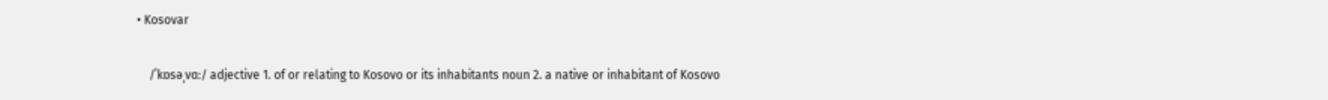• Kosovar

    /ˈkɒsəˌvɑː/ adjective 1. of or relating to Kosovo or its inhabitants noun 2. a native or inhabitant of Kosovo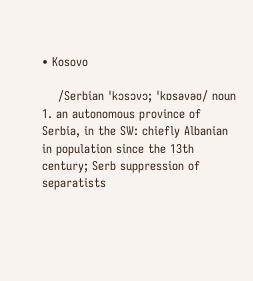• Kosovo

    /Serbian ˈkɔsɔvɔ; ˈkɒsəvəʊ/ noun 1. an autonomous province of Serbia, in the SW: chiefly Albanian in population since the 13th century; Serb suppression of separatists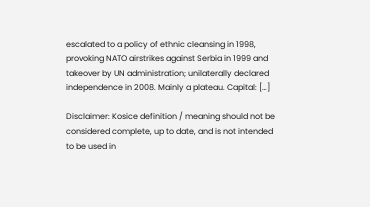escalated to a policy of ethnic cleansing in 1998, provoking NATO airstrikes against Serbia in 1999 and takeover by UN administration; unilaterally declared independence in 2008. Mainly a plateau. Capital: […]

Disclaimer: Kosice definition / meaning should not be considered complete, up to date, and is not intended to be used in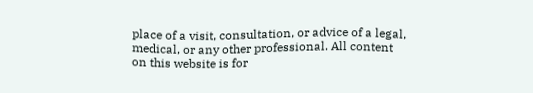place of a visit, consultation, or advice of a legal, medical, or any other professional. All content on this website is for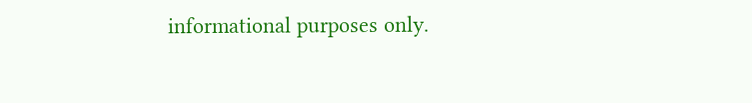informational purposes only.